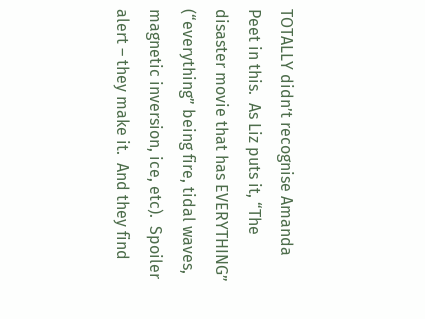TOTALLY didn’t recognise Amanda Peet in this.  As Liz puts it, “The disaster movie that has EVERYTHING” (“everything” being fire, tidal waves, magnetic inversion, ice, etc).  Spoiler alert – they make it.  And they find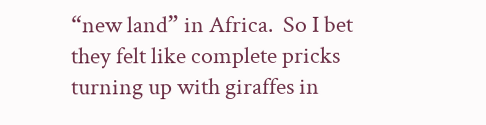“new land” in Africa.  So I bet they felt like complete pricks turning up with giraffes in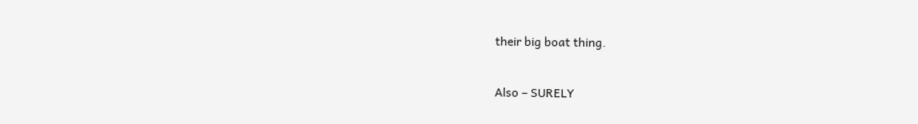their big boat thing.

Also – SURELY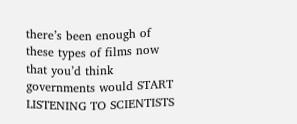there’s been enough of these types of films now that you’d think governments would START LISTENING TO SCIENTISTS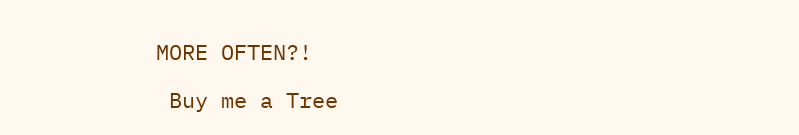MORE OFTEN?!

 Buy me a Tree